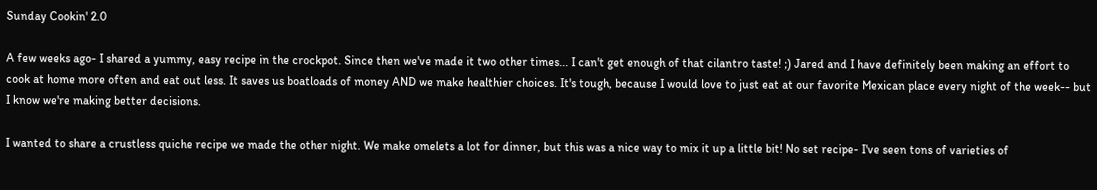Sunday Cookin' 2.0

A few weeks ago- I shared a yummy, easy recipe in the crockpot. Since then we've made it two other times... I can't get enough of that cilantro taste! ;) Jared and I have definitely been making an effort to cook at home more often and eat out less. It saves us boatloads of money AND we make healthier choices. It's tough, because I would love to just eat at our favorite Mexican place every night of the week-- but I know we're making better decisions.

I wanted to share a crustless quiche recipe we made the other night. We make omelets a lot for dinner, but this was a nice way to mix it up a little bit! No set recipe- I've seen tons of varieties of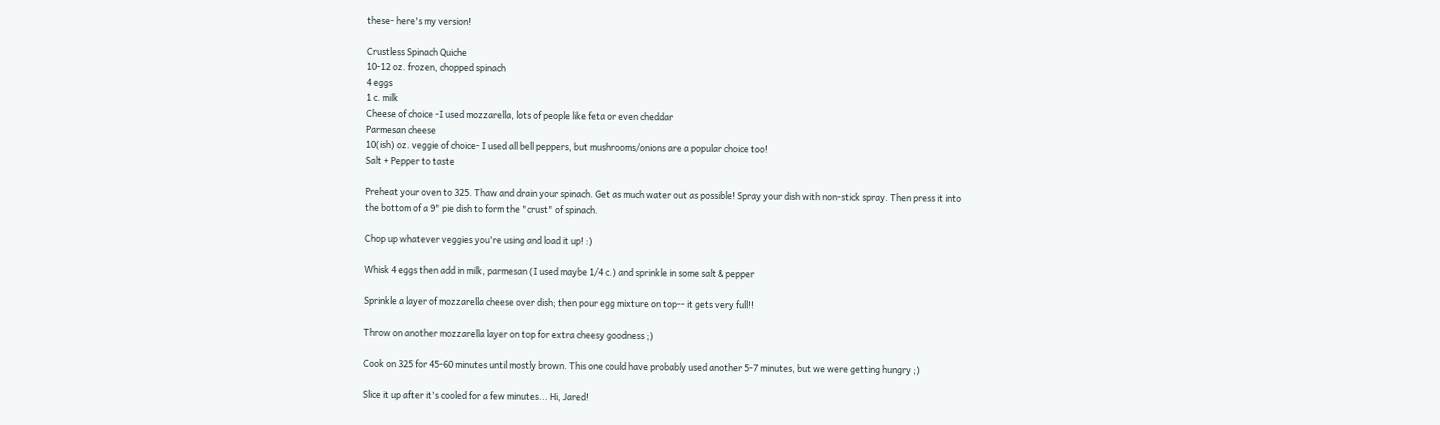these- here's my version!

Crustless Spinach Quiche
10-12 oz. frozen, chopped spinach
4 eggs
1 c. milk
Cheese of choice -I used mozzarella, lots of people like feta or even cheddar
Parmesan cheese
10(ish) oz. veggie of choice- I used all bell peppers, but mushrooms/onions are a popular choice too!
Salt + Pepper to taste

Preheat your oven to 325. Thaw and drain your spinach. Get as much water out as possible! Spray your dish with non-stick spray. Then press it into the bottom of a 9" pie dish to form the "crust" of spinach.

Chop up whatever veggies you're using and load it up! :)

Whisk 4 eggs then add in milk, parmesan (I used maybe 1/4 c.) and sprinkle in some salt & pepper

Sprinkle a layer of mozzarella cheese over dish; then pour egg mixture on top-- it gets very full!!

Throw on another mozzarella layer on top for extra cheesy goodness ;)

Cook on 325 for 45-60 minutes until mostly brown. This one could have probably used another 5-7 minutes, but we were getting hungry ;)

Slice it up after it's cooled for a few minutes... Hi, Jared!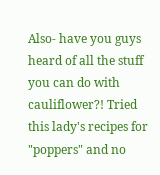Also- have you guys heard of all the stuff you can do with cauliflower?! Tried this lady's recipes for "poppers" and no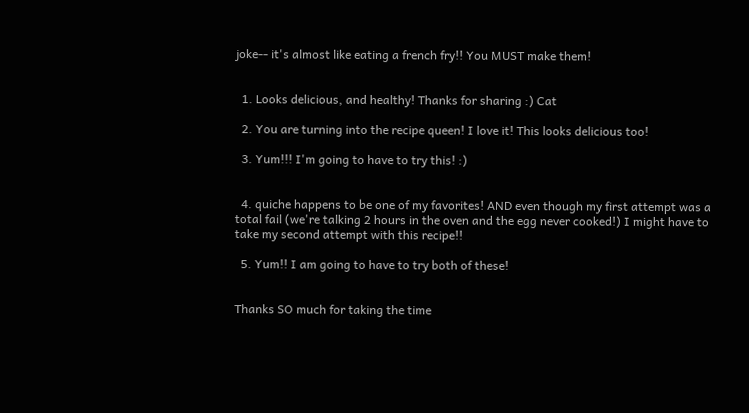joke-- it's almost like eating a french fry!! You MUST make them!


  1. Looks delicious, and healthy! Thanks for sharing :) Cat

  2. You are turning into the recipe queen! I love it! This looks delicious too!

  3. Yum!!! I'm going to have to try this! :)


  4. quiche happens to be one of my favorites! AND even though my first attempt was a total fail (we're talking 2 hours in the oven and the egg never cooked!) I might have to take my second attempt with this recipe!!

  5. Yum!! I am going to have to try both of these!


Thanks SO much for taking the time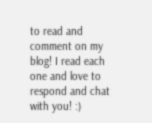to read and comment on my blog! I read each one and love to respond and chat with you! :)